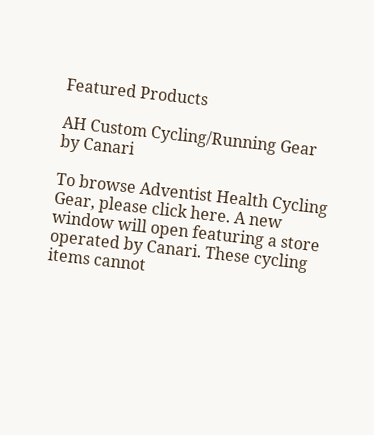Featured Products

AH Custom Cycling/Running Gear by Canari

To browse Adventist Health Cycling Gear, please click here. A new window will open featuring a store operated by Canari. These cycling items cannot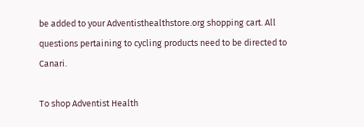be added to your Adventisthealthstore.org shopping cart. All questions pertaining to cycling products need to be directed to Canari.

To shop Adventist Health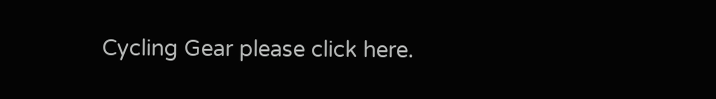Cycling Gear please click here.